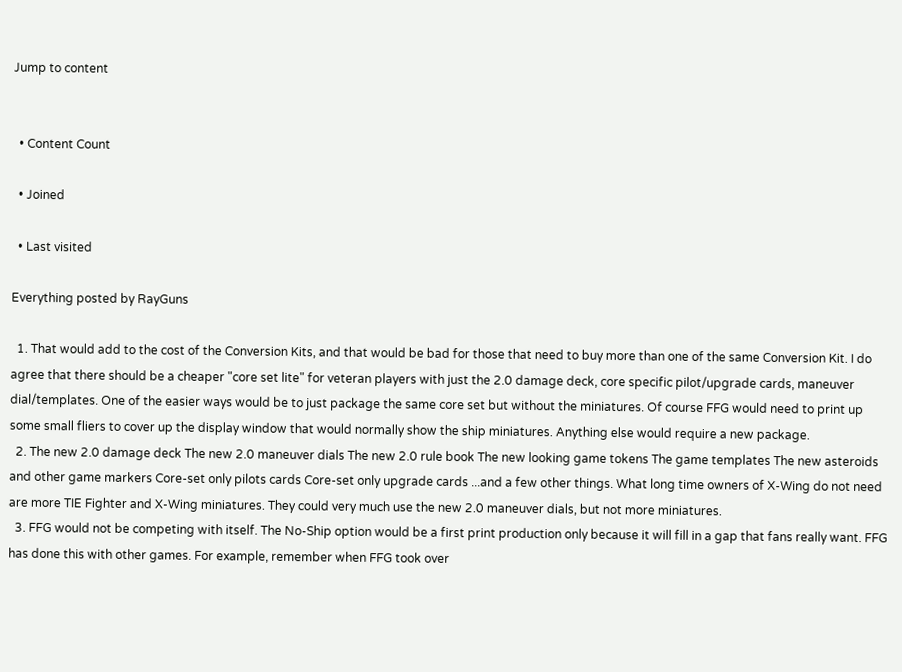Jump to content


  • Content Count

  • Joined

  • Last visited

Everything posted by RayGuns

  1. That would add to the cost of the Conversion Kits, and that would be bad for those that need to buy more than one of the same Conversion Kit. I do agree that there should be a cheaper "core set lite" for veteran players with just the 2.0 damage deck, core specific pilot/upgrade cards, maneuver dial/templates. One of the easier ways would be to just package the same core set but without the miniatures. Of course FFG would need to print up some small fliers to cover up the display window that would normally show the ship miniatures. Anything else would require a new package.
  2. The new 2.0 damage deck The new 2.0 maneuver dials The new 2.0 rule book The new looking game tokens The game templates The new asteroids and other game markers Core-set only pilots cards Core-set only upgrade cards ...and a few other things. What long time owners of X-Wing do not need are more TIE Fighter and X-Wing miniatures. They could very much use the new 2.0 maneuver dials, but not more miniatures.
  3. FFG would not be competing with itself. The No-Ship option would be a first print production only because it will fill in a gap that fans really want. FFG has done this with other games. For example, remember when FFG took over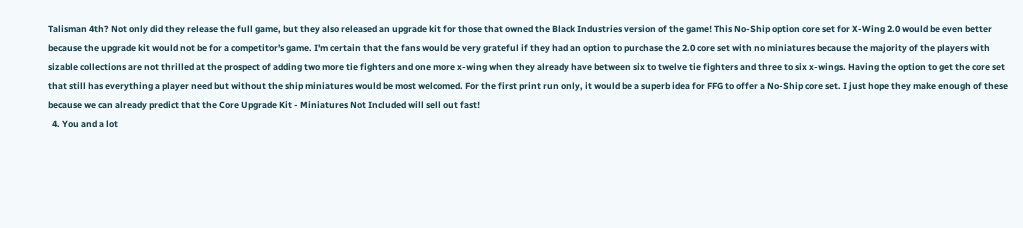Talisman 4th? Not only did they release the full game, but they also released an upgrade kit for those that owned the Black Industries version of the game! This No-Ship option core set for X-Wing 2.0 would be even better because the upgrade kit would not be for a competitor's game. I'm certain that the fans would be very grateful if they had an option to purchase the 2.0 core set with no miniatures because the majority of the players with sizable collections are not thrilled at the prospect of adding two more tie fighters and one more x-wing when they already have between six to twelve tie fighters and three to six x-wings. Having the option to get the core set that still has everything a player need but without the ship miniatures would be most welcomed. For the first print run only, it would be a superb idea for FFG to offer a No-Ship core set. I just hope they make enough of these because we can already predict that the Core Upgrade Kit - Miniatures Not Included will sell out fast!
  4. You and a lot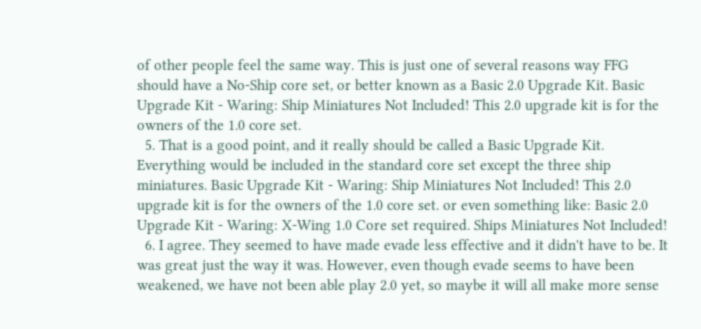of other people feel the same way. This is just one of several reasons way FFG should have a No-Ship core set, or better known as a Basic 2.0 Upgrade Kit. Basic Upgrade Kit - Waring: Ship Miniatures Not Included! This 2.0 upgrade kit is for the owners of the 1.0 core set.
  5. That is a good point, and it really should be called a Basic Upgrade Kit. Everything would be included in the standard core set except the three ship miniatures. Basic Upgrade Kit - Waring: Ship Miniatures Not Included! This 2.0 upgrade kit is for the owners of the 1.0 core set. or even something like: Basic 2.0 Upgrade Kit - Waring: X-Wing 1.0 Core set required. Ships Miniatures Not Included!
  6. I agree. They seemed to have made evade less effective and it didn't have to be. It was great just the way it was. However, even though evade seems to have been weakened, we have not been able play 2.0 yet, so maybe it will all make more sense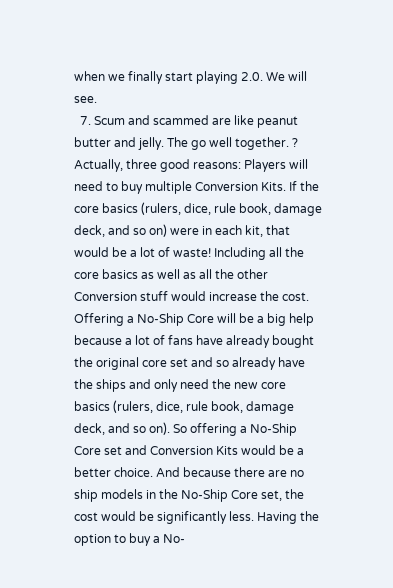when we finally start playing 2.0. We will see.
  7. Scum and scammed are like peanut butter and jelly. The go well together. ? Actually, three good reasons: Players will need to buy multiple Conversion Kits. If the core basics (rulers, dice, rule book, damage deck, and so on) were in each kit, that would be a lot of waste! Including all the core basics as well as all the other Conversion stuff would increase the cost. Offering a No-Ship Core will be a big help because a lot of fans have already bought the original core set and so already have the ships and only need the new core basics (rulers, dice, rule book, damage deck, and so on). So offering a No-Ship Core set and Conversion Kits would be a better choice. And because there are no ship models in the No-Ship Core set, the cost would be significantly less. Having the option to buy a No-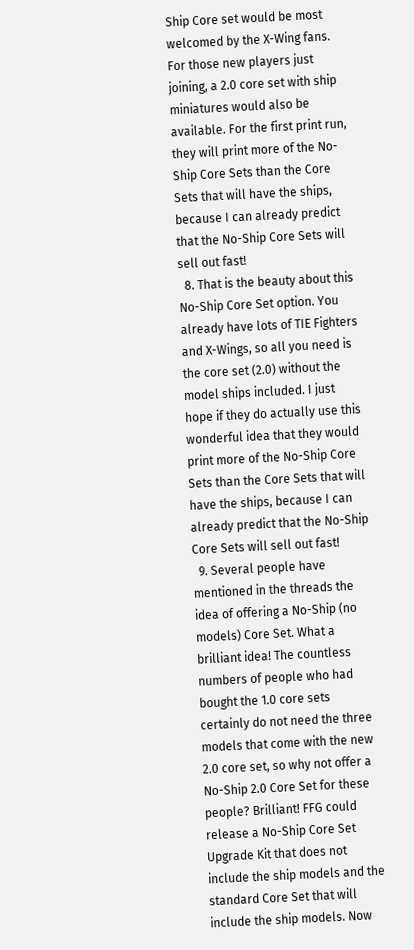Ship Core set would be most welcomed by the X-Wing fans. For those new players just joining, a 2.0 core set with ship miniatures would also be available. For the first print run, they will print more of the No-Ship Core Sets than the Core Sets that will have the ships, because I can already predict that the No-Ship Core Sets will sell out fast!
  8. That is the beauty about this No-Ship Core Set option. You already have lots of TIE Fighters and X-Wings, so all you need is the core set (2.0) without the model ships included. I just hope if they do actually use this wonderful idea that they would print more of the No-Ship Core Sets than the Core Sets that will have the ships, because I can already predict that the No-Ship Core Sets will sell out fast!
  9. Several people have mentioned in the threads the idea of offering a No-Ship (no models) Core Set. What a brilliant idea! The countless numbers of people who had bought the 1.0 core sets certainly do not need the three models that come with the new 2.0 core set, so why not offer a No-Ship 2.0 Core Set for these people? Brilliant! FFG could release a No-Ship Core Set Upgrade Kit that does not include the ship models and the standard Core Set that will include the ship models. Now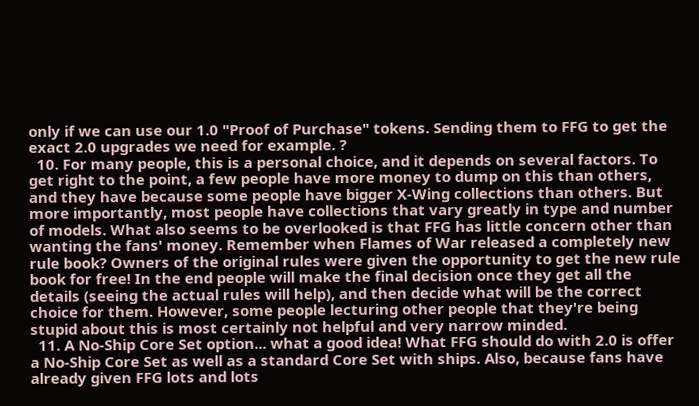only if we can use our 1.0 "Proof of Purchase" tokens. Sending them to FFG to get the exact 2.0 upgrades we need for example. ?
  10. For many people, this is a personal choice, and it depends on several factors. To get right to the point, a few people have more money to dump on this than others, and they have because some people have bigger X-Wing collections than others. But more importantly, most people have collections that vary greatly in type and number of models. What also seems to be overlooked is that FFG has little concern other than wanting the fans' money. Remember when Flames of War released a completely new rule book? Owners of the original rules were given the opportunity to get the new rule book for free! In the end people will make the final decision once they get all the details (seeing the actual rules will help), and then decide what will be the correct choice for them. However, some people lecturing other people that they're being stupid about this is most certainly not helpful and very narrow minded.
  11. A No-Ship Core Set option... what a good idea! What FFG should do with 2.0 is offer a No-Ship Core Set as well as a standard Core Set with ships. Also, because fans have already given FFG lots and lots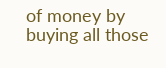of money by buying all those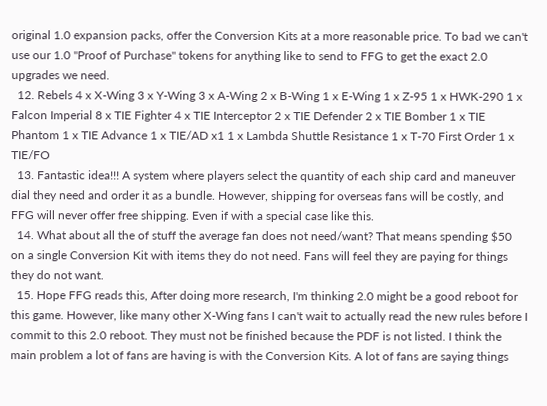original 1.0 expansion packs, offer the Conversion Kits at a more reasonable price. To bad we can't use our 1.0 "Proof of Purchase" tokens for anything like to send to FFG to get the exact 2.0 upgrades we need.
  12. Rebels 4 x X-Wing 3 x Y-Wing 3 x A-Wing 2 x B-Wing 1 x E-Wing 1 x Z-95 1 x HWK-290 1 x Falcon Imperial 8 x TIE Fighter 4 x TIE Interceptor 2 x TIE Defender 2 x TIE Bomber 1 x TIE Phantom 1 x TIE Advance 1 x TIE/AD x1 1 x Lambda Shuttle Resistance 1 x T-70 First Order 1 x TIE/FO
  13. Fantastic idea!!! A system where players select the quantity of each ship card and maneuver dial they need and order it as a bundle. However, shipping for overseas fans will be costly, and FFG will never offer free shipping. Even if with a special case like this.
  14. What about all the of stuff the average fan does not need/want? That means spending $50 on a single Conversion Kit with items they do not need. Fans will feel they are paying for things they do not want.
  15. Hope FFG reads this, After doing more research, I'm thinking 2.0 might be a good reboot for this game. However, like many other X-Wing fans I can't wait to actually read the new rules before I commit to this 2.0 reboot. They must not be finished because the PDF is not listed. I think the main problem a lot of fans are having is with the Conversion Kits. A lot of fans are saying things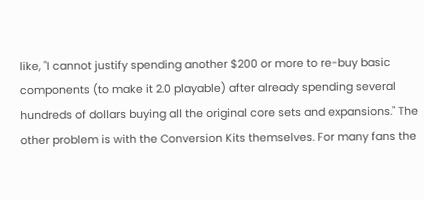like, "I cannot justify spending another $200 or more to re-buy basic components (to make it 2.0 playable) after already spending several hundreds of dollars buying all the original core sets and expansions." The other problem is with the Conversion Kits themselves. For many fans the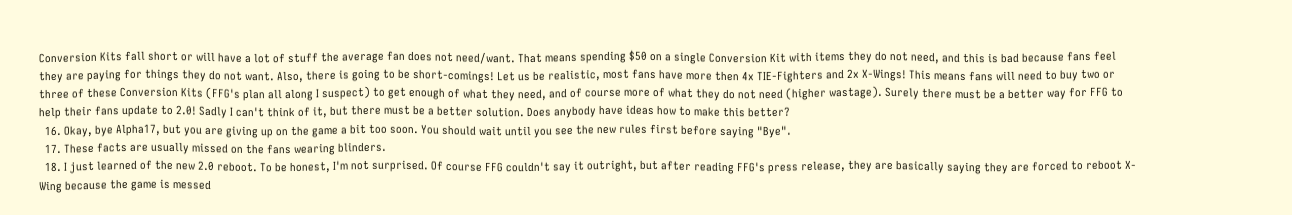Conversion Kits fall short or will have a lot of stuff the average fan does not need/want. That means spending $50 on a single Conversion Kit with items they do not need, and this is bad because fans feel they are paying for things they do not want. Also, there is going to be short-comings! Let us be realistic, most fans have more then 4x TIE-Fighters and 2x X-Wings! This means fans will need to buy two or three of these Conversion Kits (FFG's plan all along I suspect) to get enough of what they need, and of course more of what they do not need (higher wastage). Surely there must be a better way for FFG to help their fans update to 2.0! Sadly I can't think of it, but there must be a better solution. Does anybody have ideas how to make this better?
  16. Okay, bye Alpha17, but you are giving up on the game a bit too soon. You should wait until you see the new rules first before saying "Bye".
  17. These facts are usually missed on the fans wearing blinders.
  18. I just learned of the new 2.0 reboot. To be honest, I'm not surprised. Of course FFG couldn't say it outright, but after reading FFG's press release, they are basically saying they are forced to reboot X-Wing because the game is messed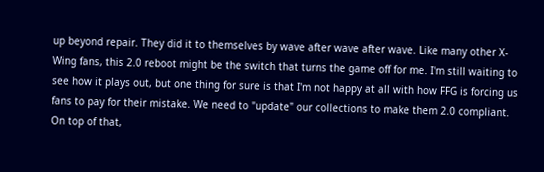up beyond repair. They did it to themselves by wave after wave after wave. Like many other X-Wing fans, this 2.0 reboot might be the switch that turns the game off for me. I'm still waiting to see how it plays out, but one thing for sure is that I'm not happy at all with how FFG is forcing us fans to pay for their mistake. We need to "update" our collections to make them 2.0 compliant. On top of that,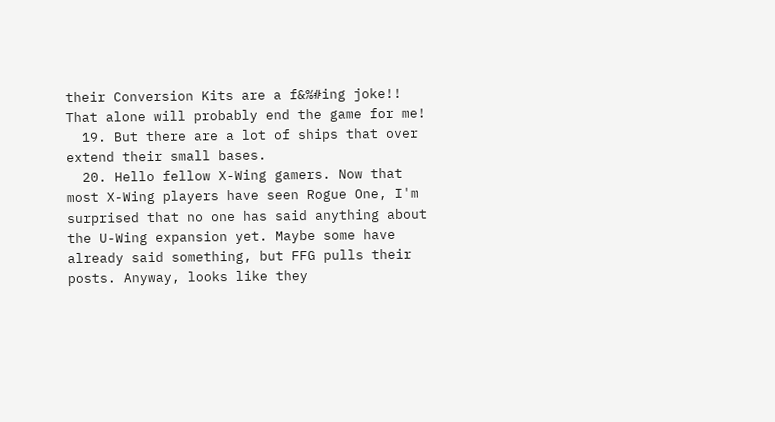their Conversion Kits are a f&%#ing joke!! That alone will probably end the game for me!
  19. But there are a lot of ships that over extend their small bases.
  20. Hello fellow X-Wing gamers. Now that most X-Wing players have seen Rogue One, I'm surprised that no one has said anything about the U-Wing expansion yet. Maybe some have already said something, but FFG pulls their posts. Anyway, looks like they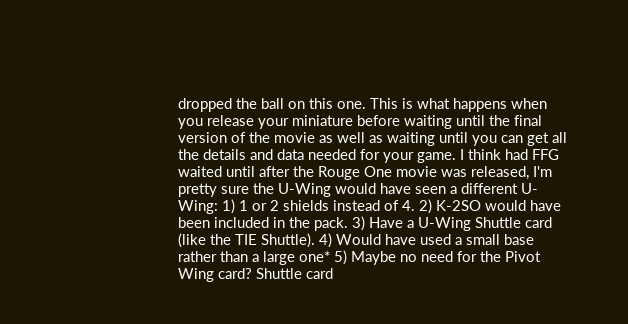dropped the ball on this one. This is what happens when you release your miniature before waiting until the final version of the movie as well as waiting until you can get all the details and data needed for your game. I think had FFG waited until after the Rouge One movie was released, I'm pretty sure the U-Wing would have seen a different U-Wing: 1) 1 or 2 shields instead of 4. 2) K-2SO would have been included in the pack. 3) Have a U-Wing Shuttle card (like the TIE Shuttle). 4) Would have used a small base rather than a large one* 5) Maybe no need for the Pivot Wing card? Shuttle card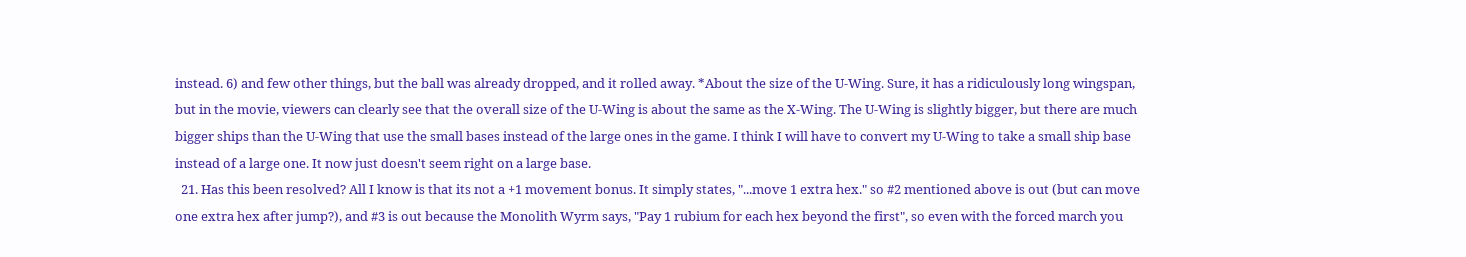instead. 6) and few other things, but the ball was already dropped, and it rolled away. *About the size of the U-Wing. Sure, it has a ridiculously long wingspan, but in the movie, viewers can clearly see that the overall size of the U-Wing is about the same as the X-Wing. The U-Wing is slightly bigger, but there are much bigger ships than the U-Wing that use the small bases instead of the large ones in the game. I think I will have to convert my U-Wing to take a small ship base instead of a large one. It now just doesn't seem right on a large base.
  21. Has this been resolved? All I know is that its not a +1 movement bonus. It simply states, "...move 1 extra hex." so #2 mentioned above is out (but can move one extra hex after jump?), and #3 is out because the Monolith Wyrm says, "Pay 1 rubium for each hex beyond the first", so even with the forced march you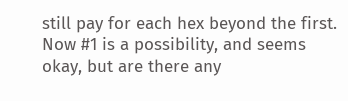still pay for each hex beyond the first. Now #1 is a possibility, and seems okay, but are there any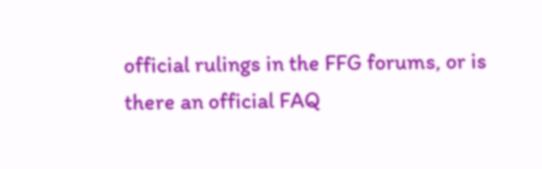official rulings in the FFG forums, or is there an official FAQ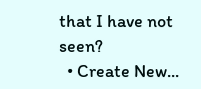that I have not seen?
  • Create New...